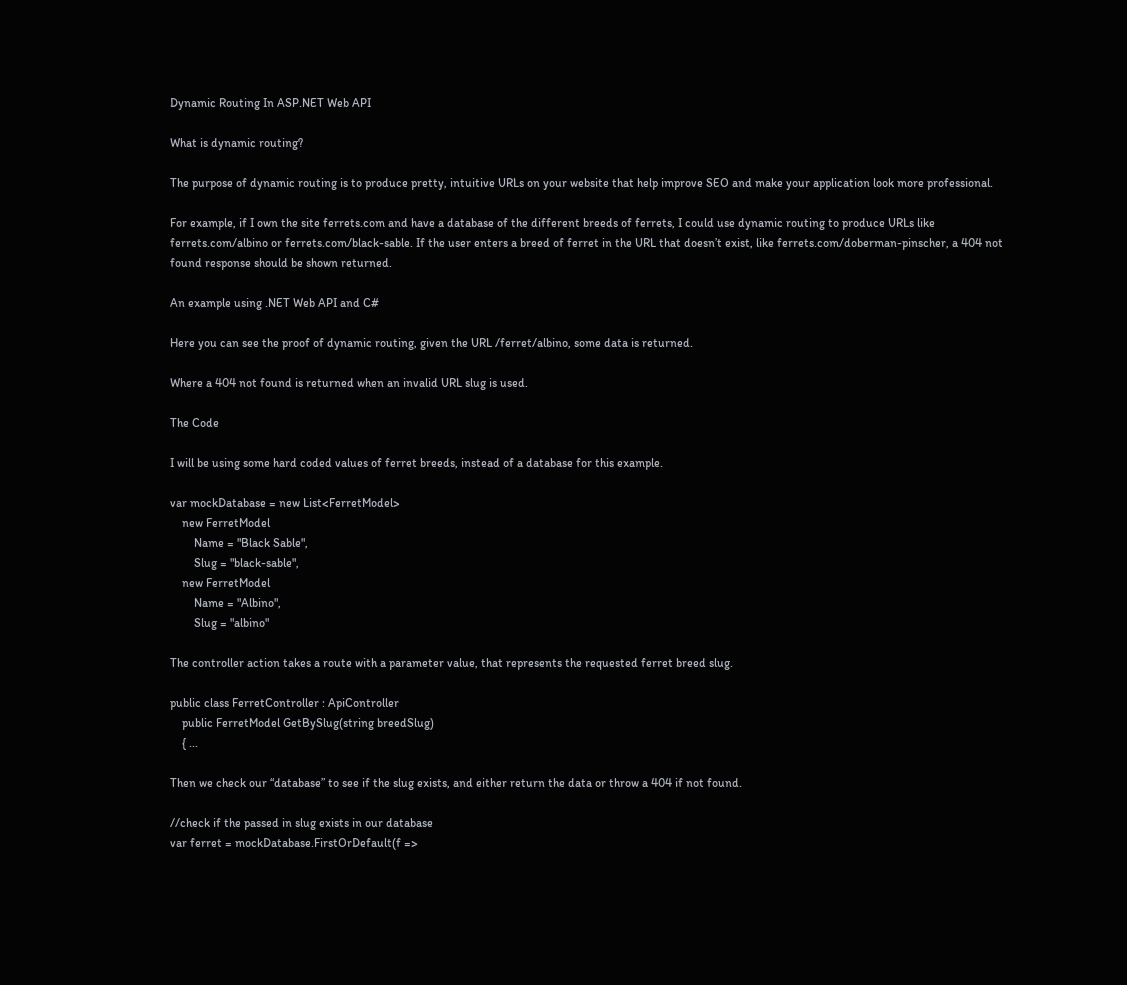Dynamic Routing In ASP.NET Web API

What is dynamic routing?

The purpose of dynamic routing is to produce pretty, intuitive URLs on your website that help improve SEO and make your application look more professional.

For example, if I own the site ferrets.com and have a database of the different breeds of ferrets, I could use dynamic routing to produce URLs like ferrets.com/albino or ferrets.com/black-sable. If the user enters a breed of ferret in the URL that doesn’t exist, like ferrets.com/doberman-pinscher, a 404 not found response should be shown returned.

An example using .NET Web API and C#

Here you can see the proof of dynamic routing, given the URL /ferret/albino, some data is returned.

Where a 404 not found is returned when an invalid URL slug is used.

The Code

I will be using some hard coded values of ferret breeds, instead of a database for this example.

var mockDatabase = new List<FerretModel>
    new FerretModel
        Name = "Black Sable",
        Slug = "black-sable",
    new FerretModel
        Name = "Albino",
        Slug = "albino"

The controller action takes a route with a parameter value, that represents the requested ferret breed slug.

public class FerretController : ApiController
    public FerretModel GetBySlug(string breedSlug)
    { ...

Then we check our “database” to see if the slug exists, and either return the data or throw a 404 if not found.

//check if the passed in slug exists in our database
var ferret = mockDatabase.FirstOrDefault(f =>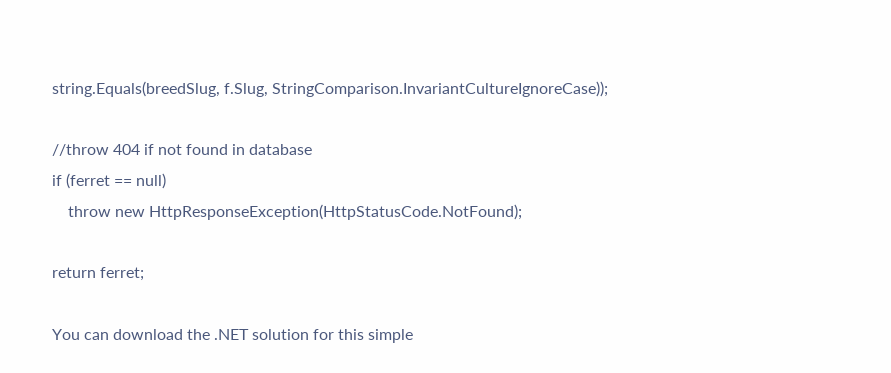string.Equals(breedSlug, f.Slug, StringComparison.InvariantCultureIgnoreCase));

//throw 404 if not found in database
if (ferret == null)
    throw new HttpResponseException(HttpStatusCode.NotFound);

return ferret;

You can download the .NET solution for this simple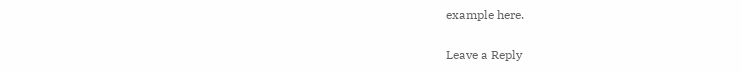example here.

Leave a Reply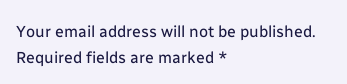Your email address will not be published. Required fields are marked *